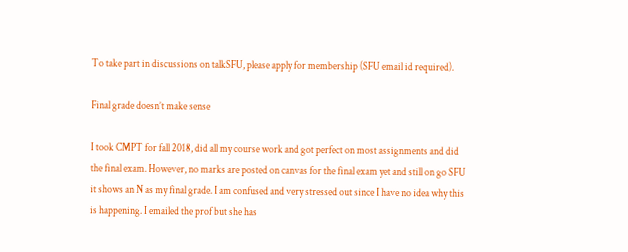To take part in discussions on talkSFU, please apply for membership (SFU email id required).

Final grade doesn’t make sense

I took CMPT for fall 2018, did all my course work and got perfect on most assignments and did the final exam. However, no marks are posted on canvas for the final exam yet and still on go SFU it shows an N as my final grade. I am confused and very stressed out since I have no idea why this is happening. I emailed the prof but she has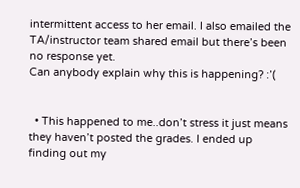intermittent access to her email. I also emailed the TA/instructor team shared email but there’s been no response yet.
Can anybody explain why this is happening? :’(


  • This happened to me..don’t stress it just means they haven’t posted the grades. I ended up finding out my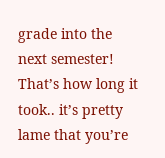grade into the next semester! That’s how long it took.. it’s pretty lame that you’re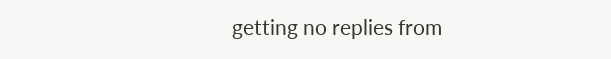getting no replies from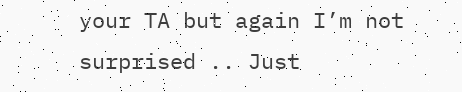your TA but again I’m not surprised .. Just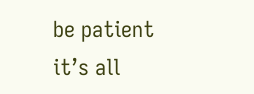be patient it’s all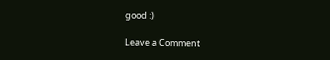good :)

Leave a Comment